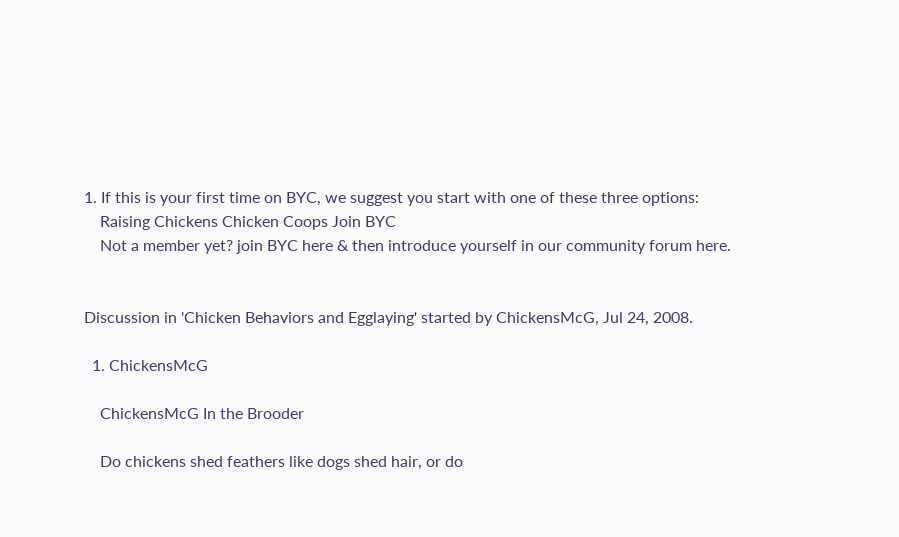1. If this is your first time on BYC, we suggest you start with one of these three options:
    Raising Chickens Chicken Coops Join BYC
    Not a member yet? join BYC here & then introduce yourself in our community forum here.


Discussion in 'Chicken Behaviors and Egglaying' started by ChickensMcG, Jul 24, 2008.

  1. ChickensMcG

    ChickensMcG In the Brooder

    Do chickens shed feathers like dogs shed hair, or do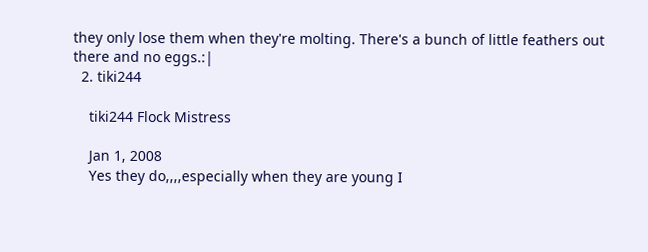they only lose them when they're molting. There's a bunch of little feathers out there and no eggs.:|
  2. tiki244

    tiki244 Flock Mistress

    Jan 1, 2008
    Yes they do,,,,especially when they are young I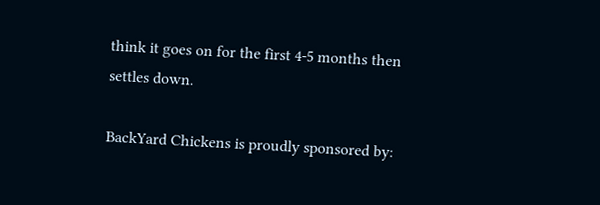think it goes on for the first 4-5 months then settles down.

BackYard Chickens is proudly sponsored by: